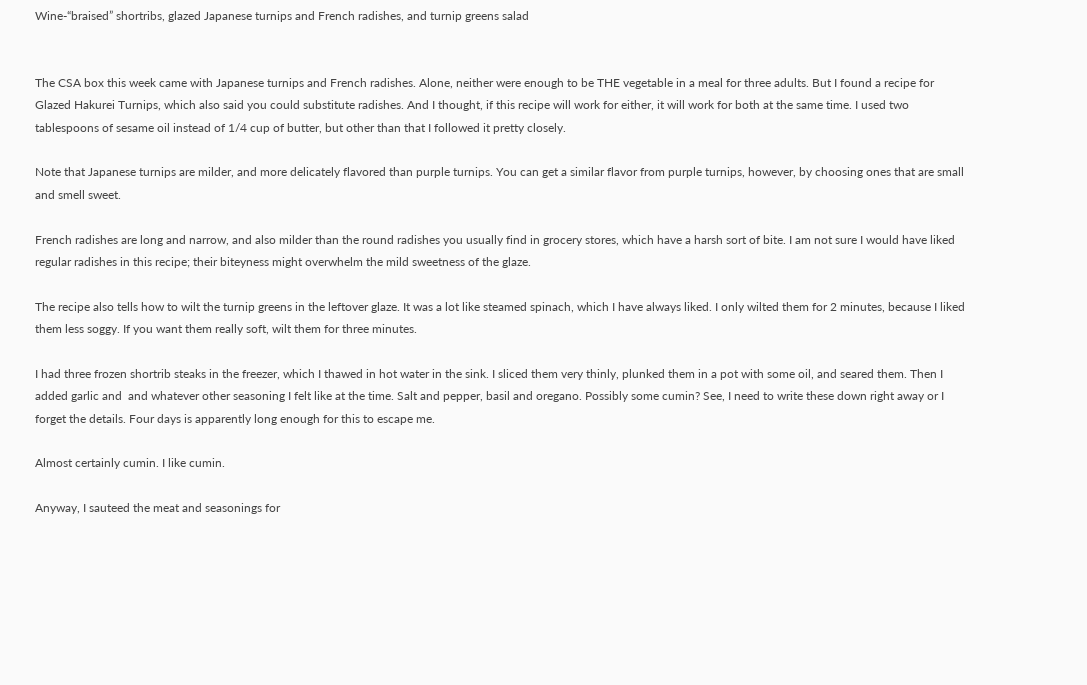Wine-“braised” shortribs, glazed Japanese turnips and French radishes, and turnip greens salad


The CSA box this week came with Japanese turnips and French radishes. Alone, neither were enough to be THE vegetable in a meal for three adults. But I found a recipe for Glazed Hakurei Turnips, which also said you could substitute radishes. And I thought, if this recipe will work for either, it will work for both at the same time. I used two tablespoons of sesame oil instead of 1/4 cup of butter, but other than that I followed it pretty closely.

Note that Japanese turnips are milder, and more delicately flavored than purple turnips. You can get a similar flavor from purple turnips, however, by choosing ones that are small and smell sweet.

French radishes are long and narrow, and also milder than the round radishes you usually find in grocery stores, which have a harsh sort of bite. I am not sure I would have liked regular radishes in this recipe; their biteyness might overwhelm the mild sweetness of the glaze.

The recipe also tells how to wilt the turnip greens in the leftover glaze. It was a lot like steamed spinach, which I have always liked. I only wilted them for 2 minutes, because I liked them less soggy. If you want them really soft, wilt them for three minutes.

I had three frozen shortrib steaks in the freezer, which I thawed in hot water in the sink. I sliced them very thinly, plunked them in a pot with some oil, and seared them. Then I added garlic and  and whatever other seasoning I felt like at the time. Salt and pepper, basil and oregano. Possibly some cumin? See, I need to write these down right away or I forget the details. Four days is apparently long enough for this to escape me.

Almost certainly cumin. I like cumin.

Anyway, I sauteed the meat and seasonings for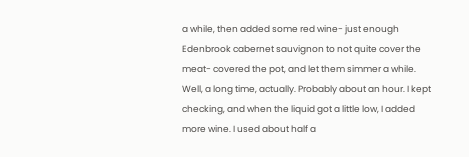a while, then added some red wine- just enough Edenbrook cabernet sauvignon to not quite cover the meat- covered the pot, and let them simmer a while. Well, a long time, actually. Probably about an hour. I kept checking, and when the liquid got a little low, I added more wine. I used about half a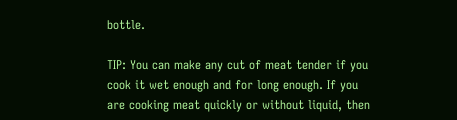bottle.

TIP: You can make any cut of meat tender if you cook it wet enough and for long enough. If you are cooking meat quickly or without liquid, then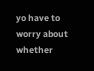yo have to worry about whether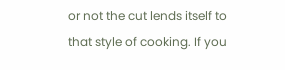or not the cut lends itself to that style of cooking. If you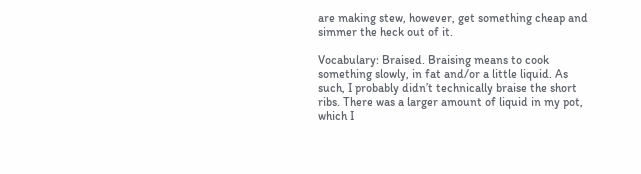are making stew, however, get something cheap and simmer the heck out of it.

Vocabulary: Braised. Braising means to cook something slowly, in fat and/or a little liquid. As such, I probably didn’t technically braise the short ribs. There was a larger amount of liquid in my pot, which I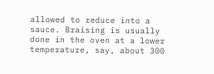allowed to reduce into a sauce. Braising is usually done in the oven at a lower temperature, say, about 300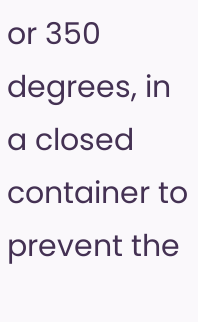or 350 degrees, in a closed container to prevent the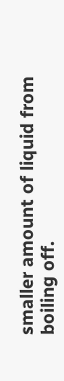smaller amount of liquid from boiling off.